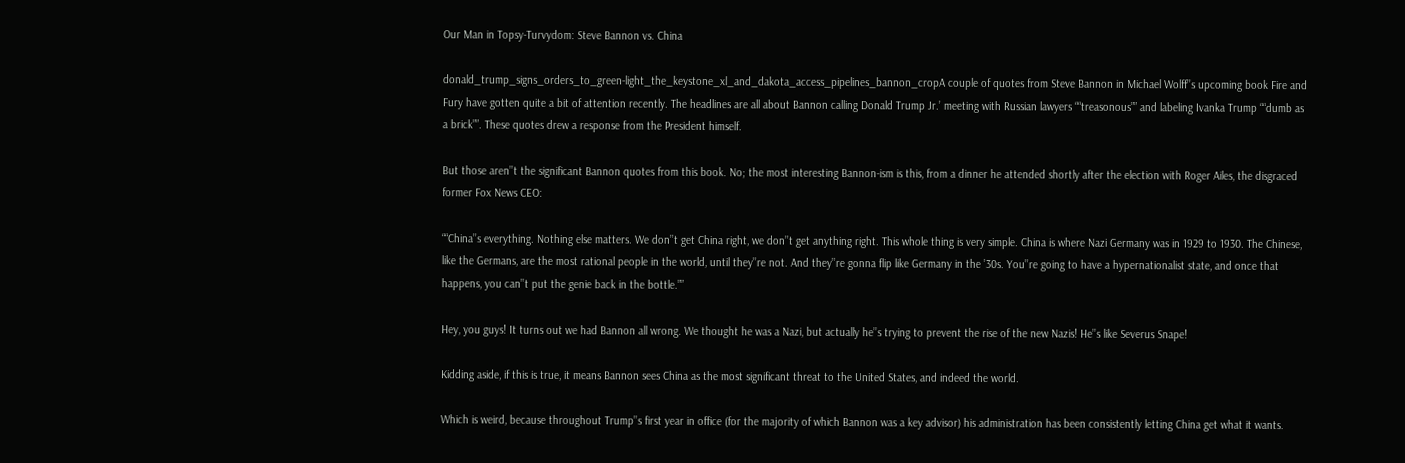Our Man in Topsy-Turvydom: Steve Bannon vs. China

donald_trump_signs_orders_to_green-light_the_keystone_xl_and_dakota_access_pipelines_bannon_cropA couple of quotes from Steve Bannon in Michael Wolff’’s upcoming book Fire and Fury have gotten quite a bit of attention recently. The headlines are all about Bannon calling Donald Trump Jr.’ meeting with Russian lawyers ““treasonous”” and labeling Ivanka Trump ““dumb as a brick””. These quotes drew a response from the President himself.

But those aren’’t the significant Bannon quotes from this book. No; the most interesting Bannon-ism is this, from a dinner he attended shortly after the election with Roger Ailes, the disgraced former Fox News CEO:

““China’’s everything. Nothing else matters. We don’’t get China right, we don’’t get anything right. This whole thing is very simple. China is where Nazi Germany was in 1929 to 1930. The Chinese, like the Germans, are the most rational people in the world, until they’’re not. And they’’re gonna flip like Germany in the ’30s. You’’re going to have a hypernationalist state, and once that happens, you can’’t put the genie back in the bottle.””

Hey, you guys! It turns out we had Bannon all wrong. We thought he was a Nazi, but actually he’’s trying to prevent the rise of the new Nazis! He’’s like Severus Snape!

Kidding aside, if this is true, it means Bannon sees China as the most significant threat to the United States, and indeed the world.

Which is weird, because throughout Trump’’s first year in office (for the majority of which Bannon was a key advisor) his administration has been consistently letting China get what it wants.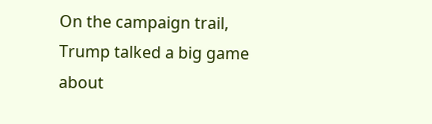On the campaign trail, Trump talked a big game about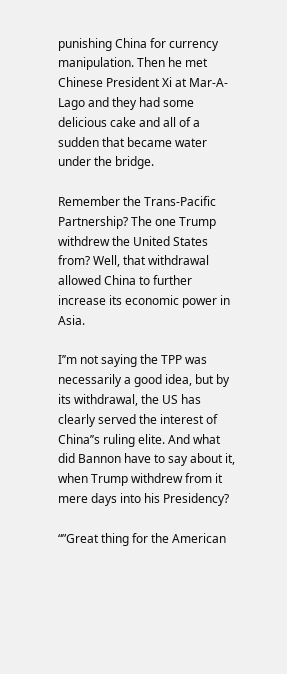punishing China for currency manipulation. Then he met Chinese President Xi at Mar-A-Lago and they had some delicious cake and all of a sudden that became water under the bridge.

Remember the Trans-Pacific Partnership? The one Trump withdrew the United States from? Well, that withdrawal allowed China to further increase its economic power in Asia.

I’’m not saying the TPP was necessarily a good idea, but by its withdrawal, the US has clearly served the interest of China’’s ruling elite. And what did Bannon have to say about it, when Trump withdrew from it mere days into his Presidency?

“”Great thing for the American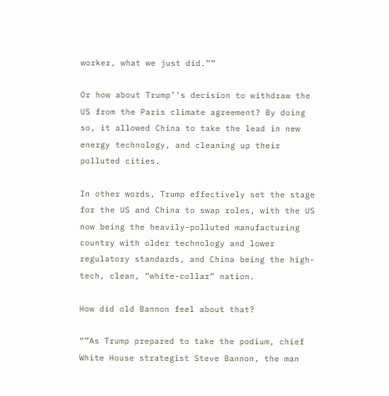worker, what we just did.””

Or how about Trump’’s decision to withdraw the US from the Paris climate agreement? By doing so, it allowed China to take the lead in new energy technology, and cleaning up their polluted cities.

In other words, Trump effectively set the stage for the US and China to swap roles, with the US now being the heavily-polluted manufacturing country with older technology and lower regulatory standards, and China being the high-tech, clean, “white-collar” nation.

How did old Bannon feel about that?

“”As Trump prepared to take the podium, chief White House strategist Steve Bannon, the man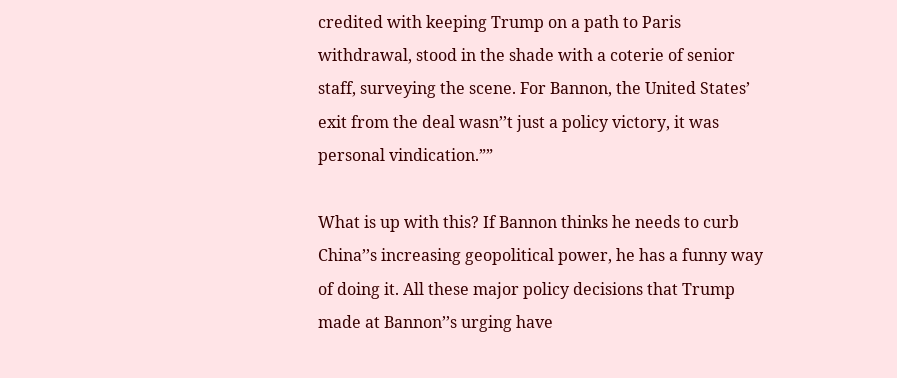credited with keeping Trump on a path to Paris withdrawal, stood in the shade with a coterie of senior staff, surveying the scene. For Bannon, the United States’ exit from the deal wasn’’t just a policy victory, it was personal vindication.””

What is up with this? If Bannon thinks he needs to curb China’’s increasing geopolitical power, he has a funny way of doing it. All these major policy decisions that Trump made at Bannon’’s urging have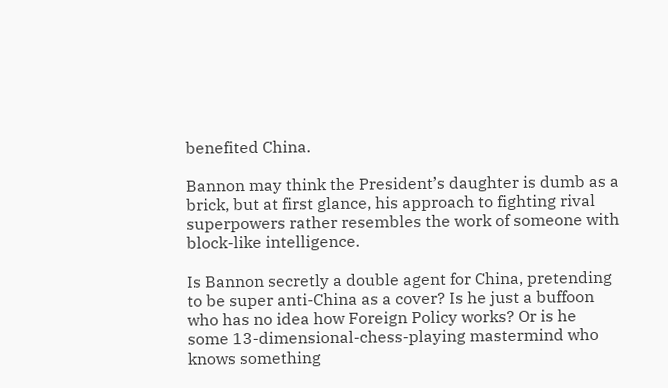benefited China.

Bannon may think the President’s daughter is dumb as a brick, but at first glance, his approach to fighting rival superpowers rather resembles the work of someone with block-like intelligence.

Is Bannon secretly a double agent for China, pretending to be super anti-China as a cover? Is he just a buffoon who has no idea how Foreign Policy works? Or is he some 13-dimensional-chess-playing mastermind who knows something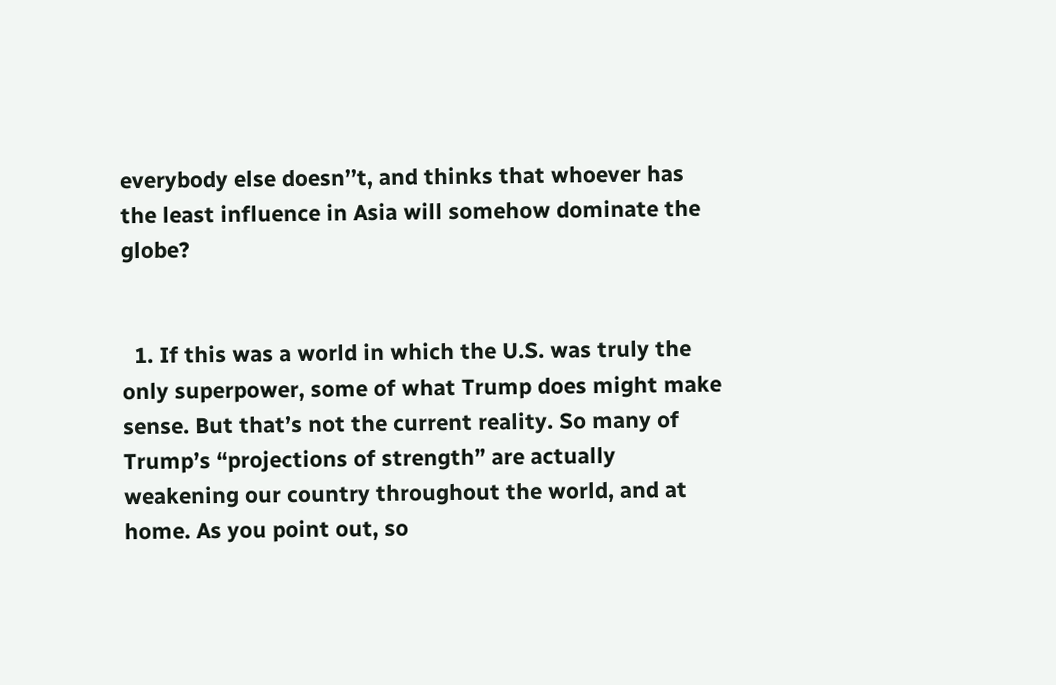everybody else doesn’’t, and thinks that whoever has the least influence in Asia will somehow dominate the globe?


  1. If this was a world in which the U.S. was truly the only superpower, some of what Trump does might make sense. But that’s not the current reality. So many of Trump’s “projections of strength” are actually weakening our country throughout the world, and at home. As you point out, so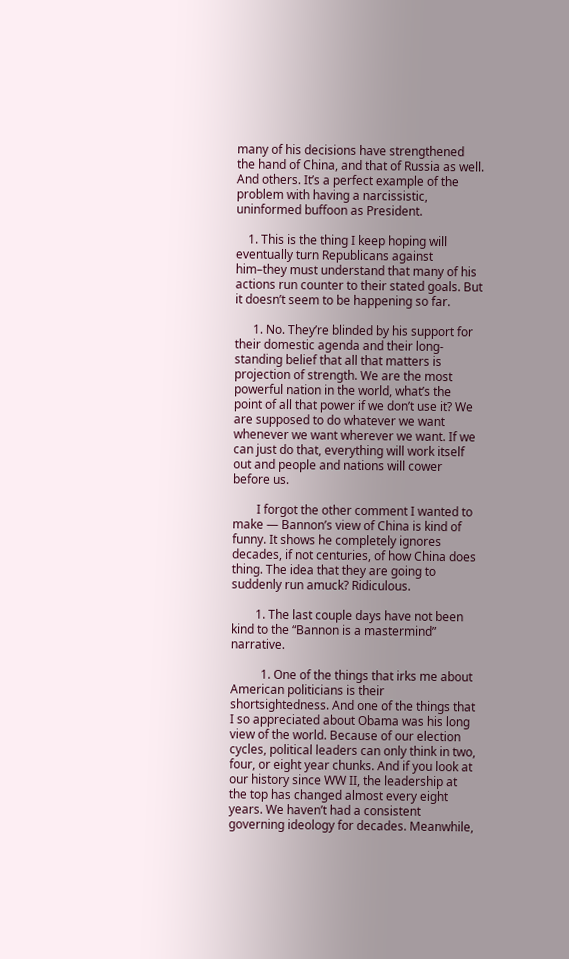many of his decisions have strengthened the hand of China, and that of Russia as well. And others. It’s a perfect example of the problem with having a narcissistic, uninformed buffoon as President.

    1. This is the thing I keep hoping will eventually turn Republicans against him–they must understand that many of his actions run counter to their stated goals. But it doesn’t seem to be happening so far.

      1. No. They’re blinded by his support for their domestic agenda and their long-standing belief that all that matters is projection of strength. We are the most powerful nation in the world, what’s the point of all that power if we don’t use it? We are supposed to do whatever we want whenever we want wherever we want. If we can just do that, everything will work itself out and people and nations will cower before us.

        I forgot the other comment I wanted to make — Bannon’s view of China is kind of funny. It shows he completely ignores decades, if not centuries, of how China does thing. The idea that they are going to suddenly run amuck? Ridiculous.

        1. The last couple days have not been kind to the “Bannon is a mastermind” narrative.

          1. One of the things that irks me about American politicians is their shortsightedness. And one of the things that I so appreciated about Obama was his long view of the world. Because of our election cycles, political leaders can only think in two, four, or eight year chunks. And if you look at our history since WW II, the leadership at the top has changed almost every eight years. We haven’t had a consistent governing ideology for decades. Meanwhile,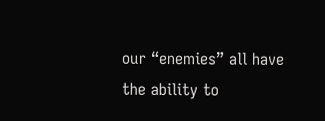our “enemies” all have the ability to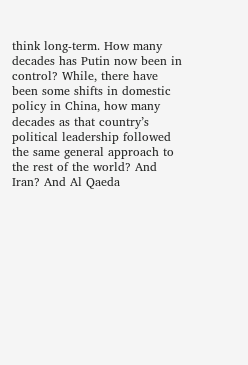think long-term. How many decades has Putin now been in control? While, there have been some shifts in domestic policy in China, how many decades as that country’s political leadership followed the same general approach to the rest of the world? And Iran? And Al Qaeda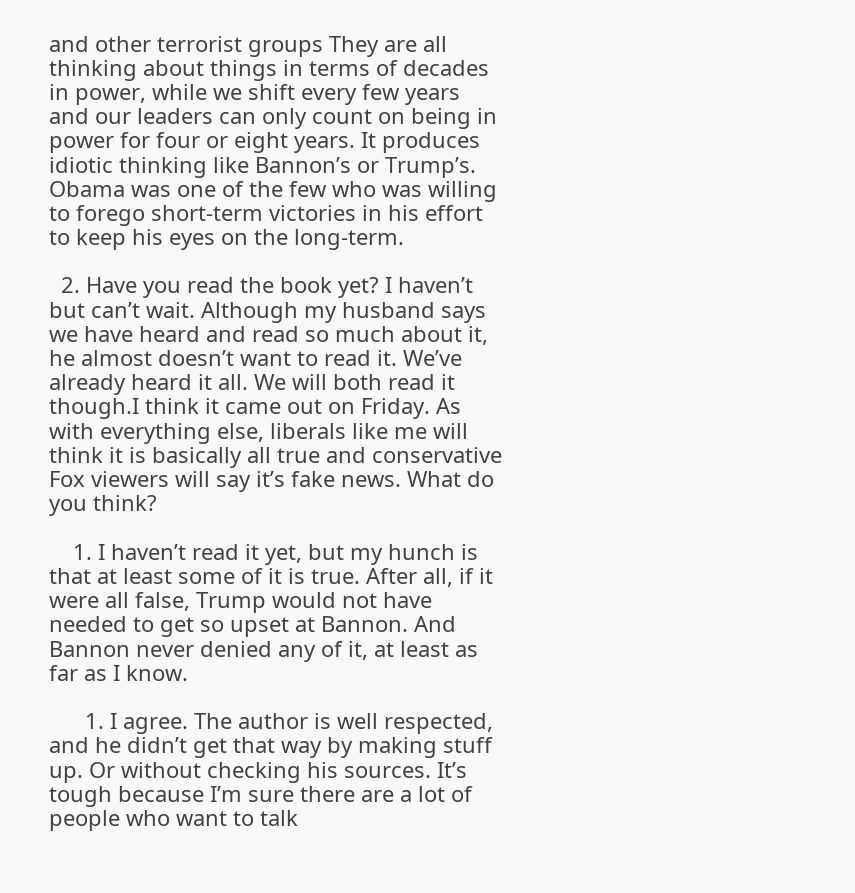and other terrorist groups They are all thinking about things in terms of decades in power, while we shift every few years and our leaders can only count on being in power for four or eight years. It produces idiotic thinking like Bannon’s or Trump’s. Obama was one of the few who was willing to forego short-term victories in his effort to keep his eyes on the long-term.

  2. Have you read the book yet? I haven’t but can’t wait. Although my husband says we have heard and read so much about it, he almost doesn’t want to read it. We’ve already heard it all. We will both read it though.I think it came out on Friday. As with everything else, liberals like me will think it is basically all true and conservative Fox viewers will say it’s fake news. What do you think?

    1. I haven’t read it yet, but my hunch is that at least some of it is true. After all, if it were all false, Trump would not have needed to get so upset at Bannon. And Bannon never denied any of it, at least as far as I know.

      1. I agree. The author is well respected, and he didn’t get that way by making stuff up. Or without checking his sources. It’s tough because I’m sure there are a lot of people who want to talk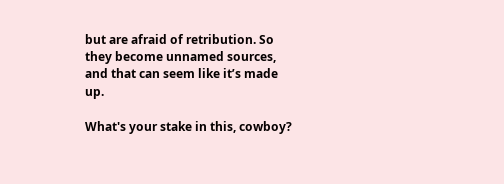but are afraid of retribution. So they become unnamed sources, and that can seem like it’s made up.

What's your stake in this, cowboy?